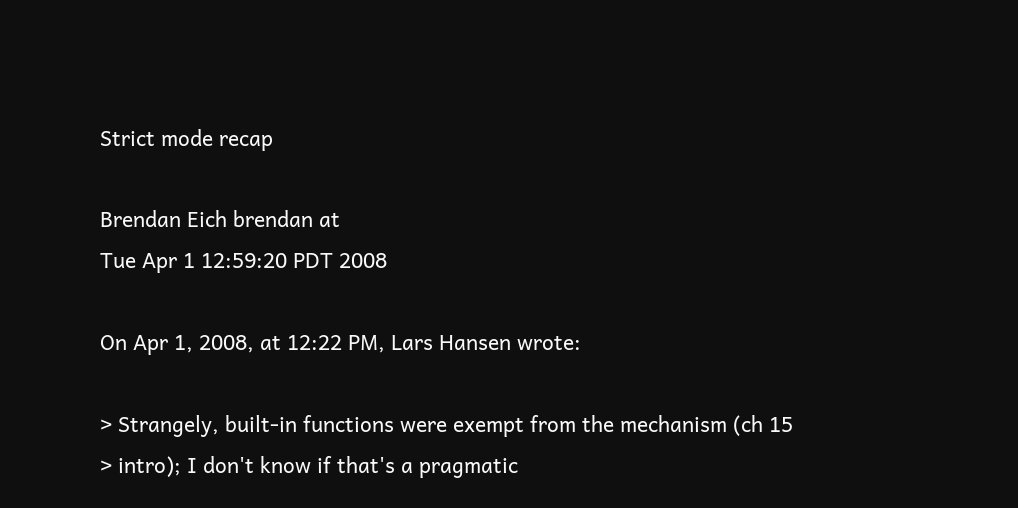Strict mode recap

Brendan Eich brendan at
Tue Apr 1 12:59:20 PDT 2008

On Apr 1, 2008, at 12:22 PM, Lars Hansen wrote:

> Strangely, built-in functions were exempt from the mechanism (ch 15
> intro); I don't know if that's a pragmatic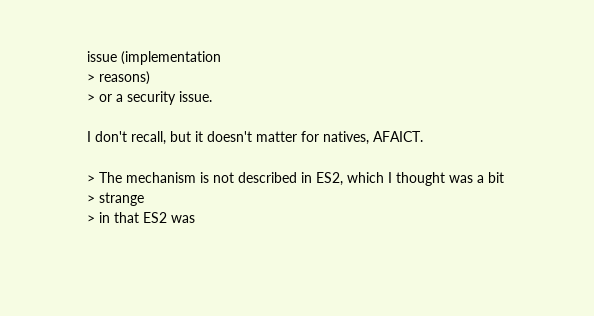issue (implementation
> reasons)
> or a security issue.

I don't recall, but it doesn't matter for natives, AFAICT.

> The mechanism is not described in ES2, which I thought was a bit
> strange
> in that ES2 was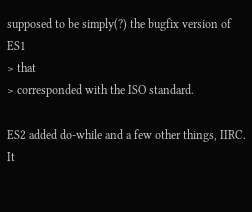supposed to be simply(?) the bugfix version of ES1
> that
> corresponded with the ISO standard.

ES2 added do-while and a few other things, IIRC. It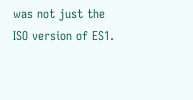was not just the
ISO version of ES1.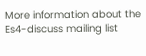More information about the Es4-discuss mailing list